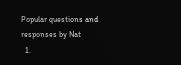Popular questions and responses by Nat
  1.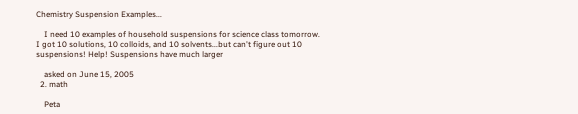Chemistry Suspension Examples...

    I need 10 examples of household suspensions for science class tomorrow. I got 10 solutions, 10 colloids, and 10 solvents...but can't figure out 10 suspensions! Help! Suspensions have much larger

    asked on June 15, 2005
  2. math

    Peta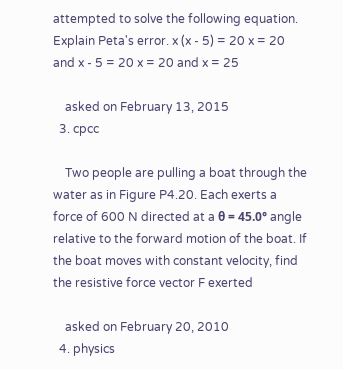attempted to solve the following equation. Explain Peta's error. x (x - 5) = 20 x = 20 and x - 5 = 20 x = 20 and x = 25

    asked on February 13, 2015
  3. cpcc

    Two people are pulling a boat through the water as in Figure P4.20. Each exerts a force of 600 N directed at a θ = 45.0° angle relative to the forward motion of the boat. If the boat moves with constant velocity, find the resistive force vector F exerted

    asked on February 20, 2010
  4. physics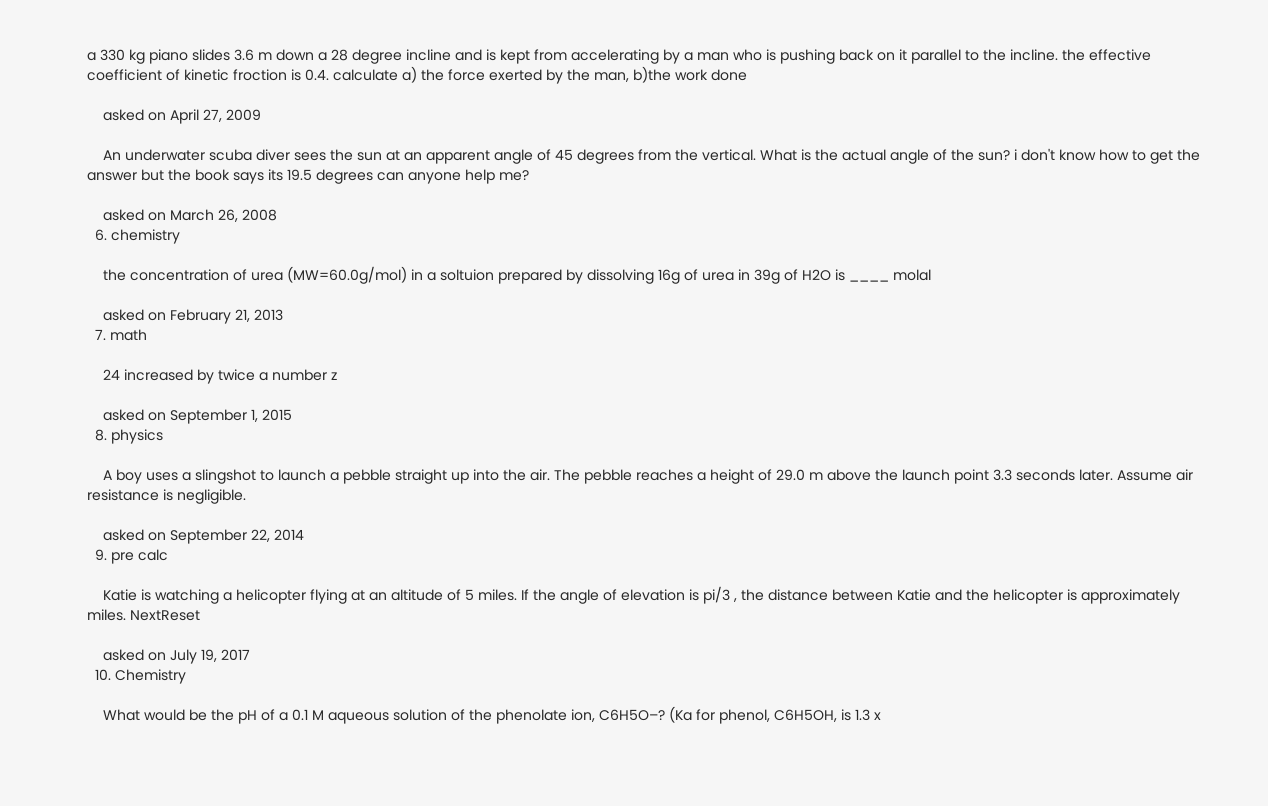a 330 kg piano slides 3.6 m down a 28 degree incline and is kept from accelerating by a man who is pushing back on it parallel to the incline. the effective coefficient of kinetic froction is 0.4. calculate a) the force exerted by the man, b)the work done

    asked on April 27, 2009

    An underwater scuba diver sees the sun at an apparent angle of 45 degrees from the vertical. What is the actual angle of the sun? i don't know how to get the answer but the book says its 19.5 degrees can anyone help me?

    asked on March 26, 2008
  6. chemistry

    the concentration of urea (MW=60.0g/mol) in a soltuion prepared by dissolving 16g of urea in 39g of H2O is ____ molal

    asked on February 21, 2013
  7. math

    24 increased by twice a number z

    asked on September 1, 2015
  8. physics

    A boy uses a slingshot to launch a pebble straight up into the air. The pebble reaches a height of 29.0 m above the launch point 3.3 seconds later. Assume air resistance is negligible.

    asked on September 22, 2014
  9. pre calc

    Katie is watching a helicopter flying at an altitude of 5 miles. If the angle of elevation is pi/3 , the distance between Katie and the helicopter is approximately miles. NextReset

    asked on July 19, 2017
  10. Chemistry

    What would be the pH of a 0.1 M aqueous solution of the phenolate ion, C6H5O–? (Ka for phenol, C6H5OH, is 1.3 x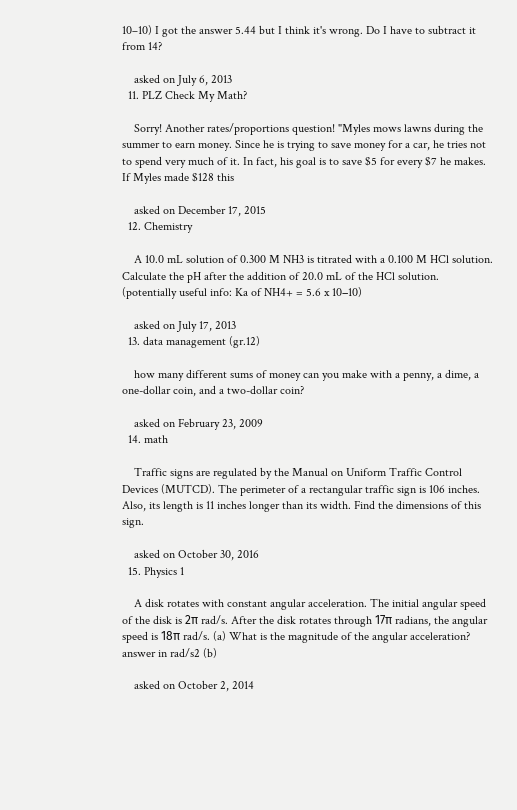10–10) I got the answer 5.44 but I think it's wrong. Do I have to subtract it from 14?

    asked on July 6, 2013
  11. PLZ Check My Math?

    Sorry! Another rates/proportions question! "Myles mows lawns during the summer to earn money. Since he is trying to save money for a car, he tries not to spend very much of it. In fact, his goal is to save $5 for every $7 he makes. If Myles made $128 this

    asked on December 17, 2015
  12. Chemistry

    A 10.0 mL solution of 0.300 M NH3 is titrated with a 0.100 M HCl solution. Calculate the pH after the addition of 20.0 mL of the HCl solution. (potentially useful info: Ka of NH4+ = 5.6 x 10−10)

    asked on July 17, 2013
  13. data management (gr.12)

    how many different sums of money can you make with a penny, a dime, a one-dollar coin, and a two-dollar coin?

    asked on February 23, 2009
  14. math

    Traffic signs are regulated by the Manual on Uniform Traffic Control Devices (MUTCD). The perimeter of a rectangular traffic sign is 106 inches. Also, its length is 11 inches longer than its width. Find the dimensions of this sign.

    asked on October 30, 2016
  15. Physics 1

    A disk rotates with constant angular acceleration. The initial angular speed of the disk is 2π rad/s. After the disk rotates through 17π radians, the angular speed is 18π rad/s. (a) What is the magnitude of the angular acceleration? answer in rad/s2 (b)

    asked on October 2, 2014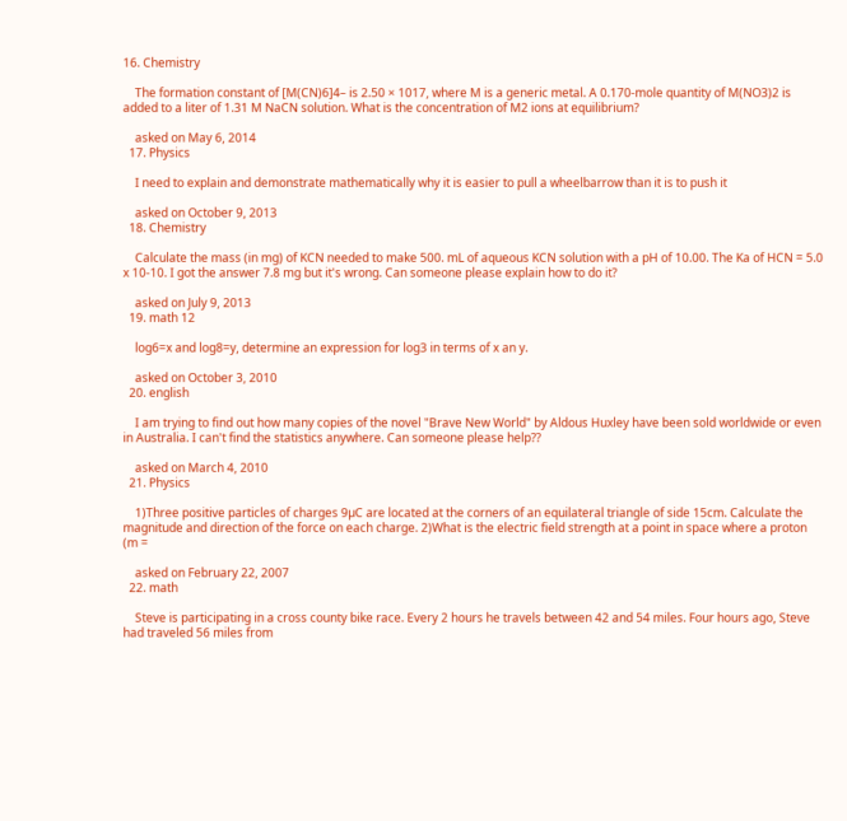16. Chemistry

    The formation constant of [M(CN)6]4– is 2.50 × 1017, where M is a generic metal. A 0.170-mole quantity of M(NO3)2 is added to a liter of 1.31 M NaCN solution. What is the concentration of M2 ions at equilibrium?

    asked on May 6, 2014
  17. Physics

    I need to explain and demonstrate mathematically why it is easier to pull a wheelbarrow than it is to push it

    asked on October 9, 2013
  18. Chemistry

    Calculate the mass (in mg) of KCN needed to make 500. mL of aqueous KCN solution with a pH of 10.00. The Ka of HCN = 5.0 x 10-10. I got the answer 7.8 mg but it's wrong. Can someone please explain how to do it?

    asked on July 9, 2013
  19. math 12

    log6=x and log8=y, determine an expression for log3 in terms of x an y.

    asked on October 3, 2010
  20. english

    I am trying to find out how many copies of the novel "Brave New World" by Aldous Huxley have been sold worldwide or even in Australia. I can't find the statistics anywhere. Can someone please help??

    asked on March 4, 2010
  21. Physics

    1)Three positive particles of charges 9µC are located at the corners of an equilateral triangle of side 15cm. Calculate the magnitude and direction of the force on each charge. 2)What is the electric field strength at a point in space where a proton (m =

    asked on February 22, 2007
  22. math

    Steve is participating in a cross county bike race. Every 2 hours he travels between 42 and 54 miles. Four hours ago, Steve had traveled 56 miles from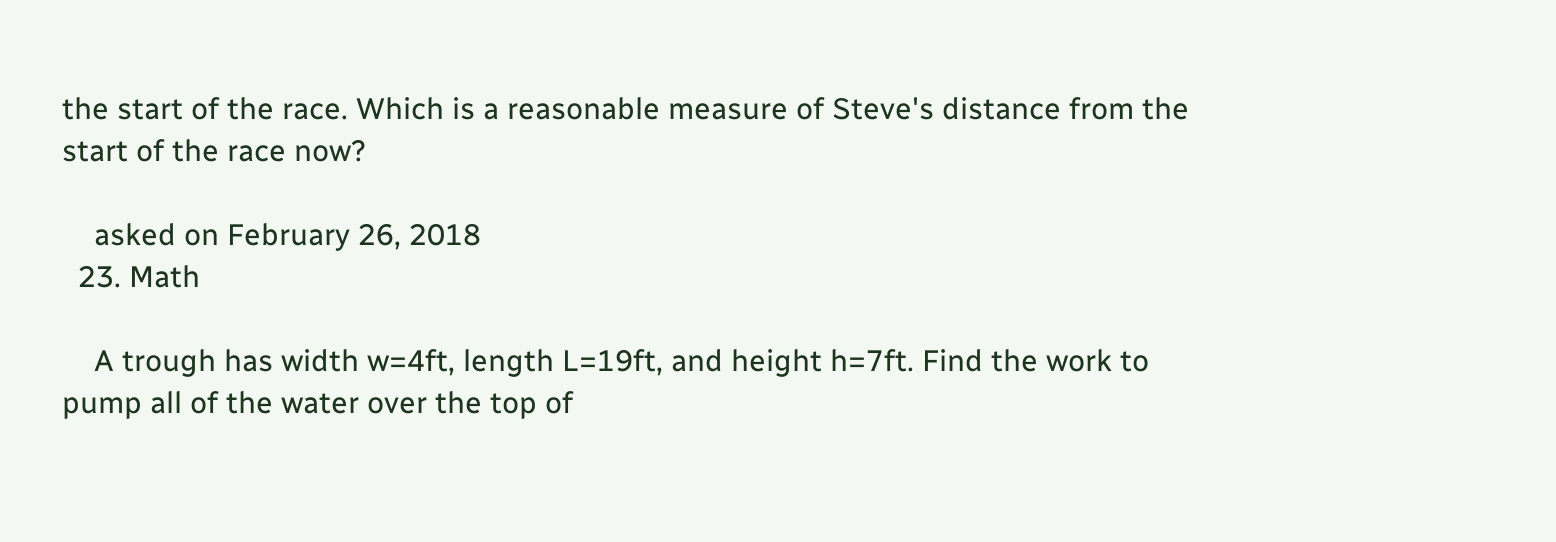the start of the race. Which is a reasonable measure of Steve's distance from the start of the race now?

    asked on February 26, 2018
  23. Math

    A trough has width w=4ft, length L=19ft, and height h=7ft. Find the work to pump all of the water over the top of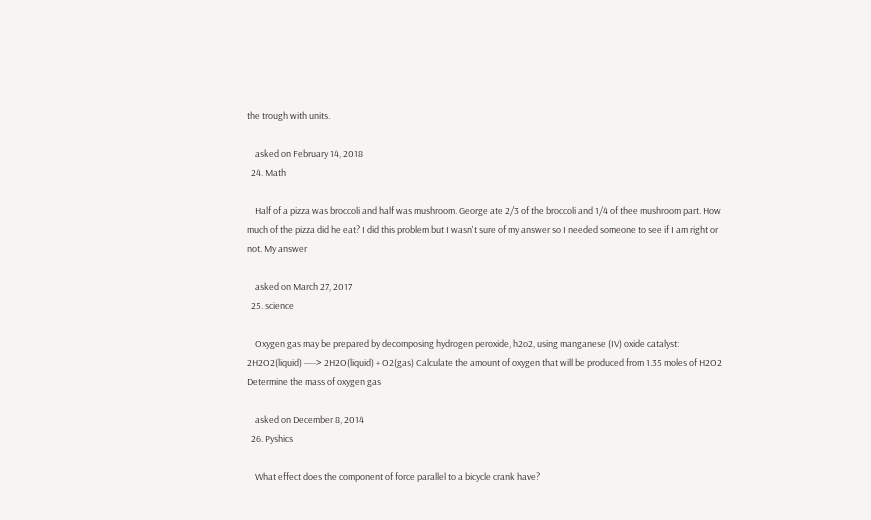the trough with units.

    asked on February 14, 2018
  24. Math

    Half of a pizza was broccoli and half was mushroom. George ate 2/3 of the broccoli and 1/4 of thee mushroom part. How much of the pizza did he eat? I did this problem but I wasn't sure of my answer so I needed someone to see if I am right or not. My answer

    asked on March 27, 2017
  25. science

    Oxygen gas may be prepared by decomposing hydrogen peroxide, h2o2, using manganese (IV) oxide catalyst: 2H2O2(liquid) ----> 2H2O(liquid) + O2(gas) Calculate the amount of oxygen that will be produced from 1.35 moles of H2O2 Determine the mass of oxygen gas

    asked on December 8, 2014
  26. Pyshics

    What effect does the component of force parallel to a bicycle crank have?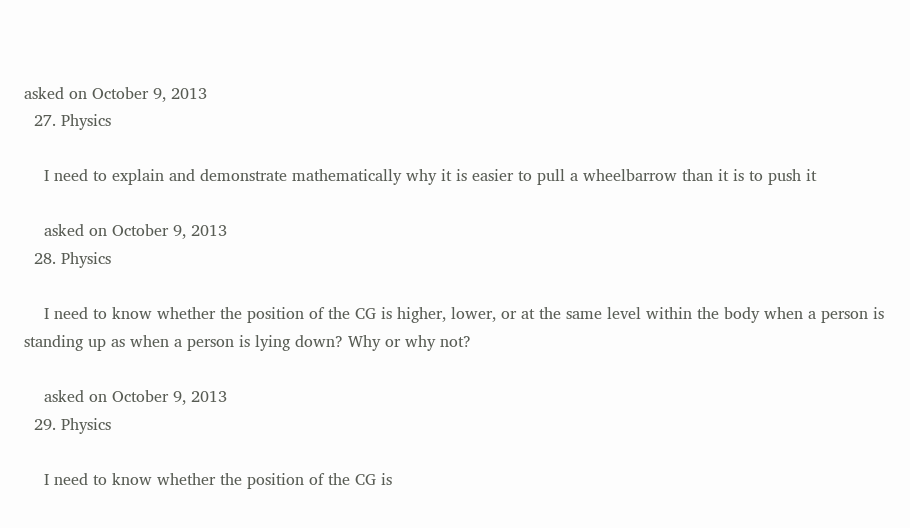asked on October 9, 2013
  27. Physics

    I need to explain and demonstrate mathematically why it is easier to pull a wheelbarrow than it is to push it

    asked on October 9, 2013
  28. Physics

    I need to know whether the position of the CG is higher, lower, or at the same level within the body when a person is standing up as when a person is lying down? Why or why not?

    asked on October 9, 2013
  29. Physics

    I need to know whether the position of the CG is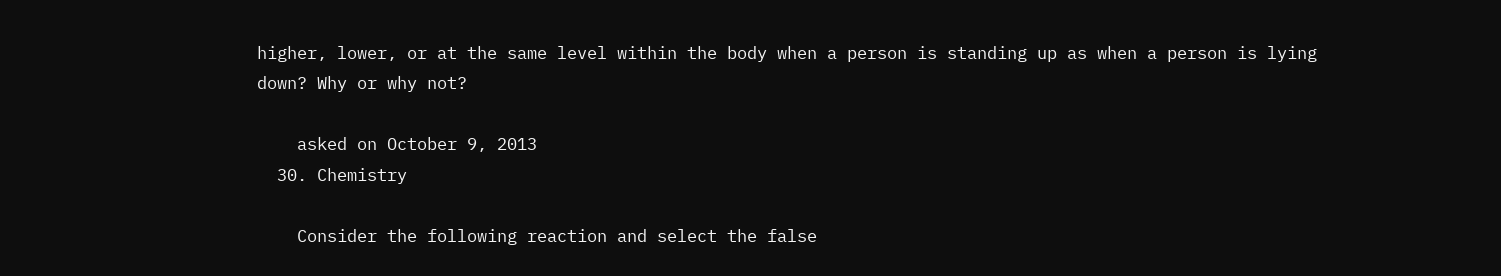higher, lower, or at the same level within the body when a person is standing up as when a person is lying down? Why or why not?

    asked on October 9, 2013
  30. Chemistry

    Consider the following reaction and select the false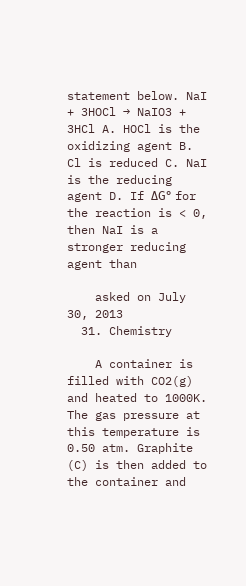statement below. NaI + 3HOCl → NaIO3 + 3HCl A. HOCl is the oxidizing agent B. Cl is reduced C. NaI is the reducing agent D. If ΔG° for the reaction is < 0, then NaI is a stronger reducing agent than

    asked on July 30, 2013
  31. Chemistry

    A container is filled with CO2(g) and heated to 1000K. The gas pressure at this temperature is 0.50 atm. Graphite (C) is then added to the container and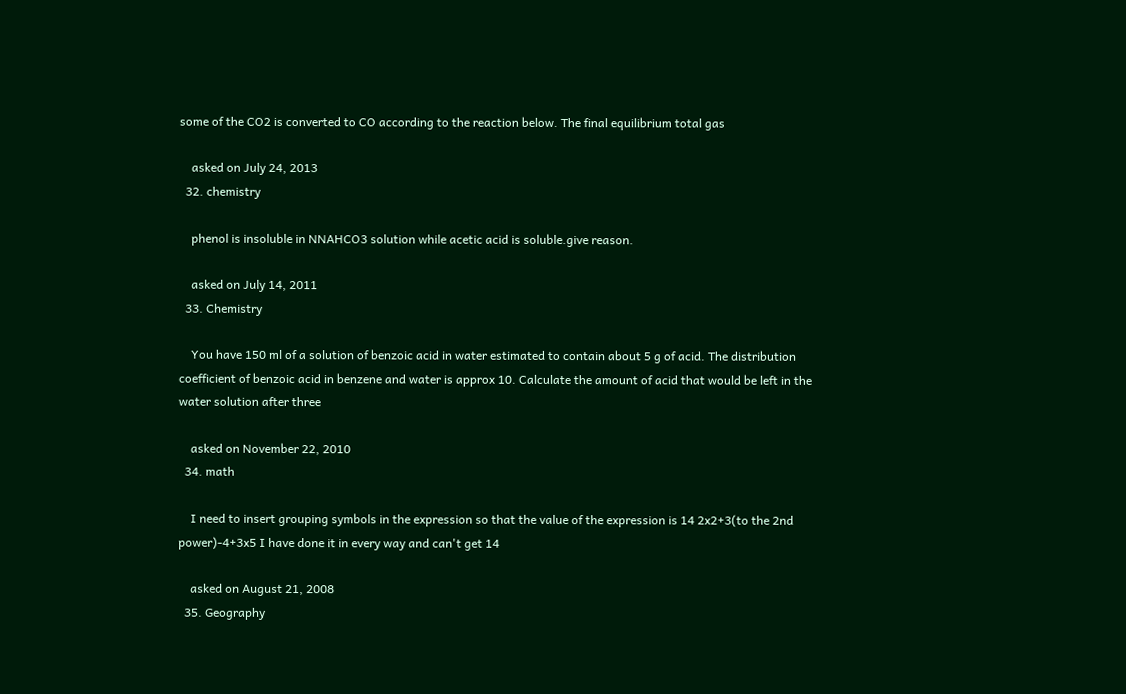some of the CO2 is converted to CO according to the reaction below. The final equilibrium total gas

    asked on July 24, 2013
  32. chemistry

    phenol is insoluble in NNAHCO3 solution while acetic acid is soluble.give reason.

    asked on July 14, 2011
  33. Chemistry

    You have 150 ml of a solution of benzoic acid in water estimated to contain about 5 g of acid. The distribution coefficient of benzoic acid in benzene and water is approx 10. Calculate the amount of acid that would be left in the water solution after three

    asked on November 22, 2010
  34. math

    I need to insert grouping symbols in the expression so that the value of the expression is 14 2x2+3(to the 2nd power)-4+3x5 I have done it in every way and can't get 14

    asked on August 21, 2008
  35. Geography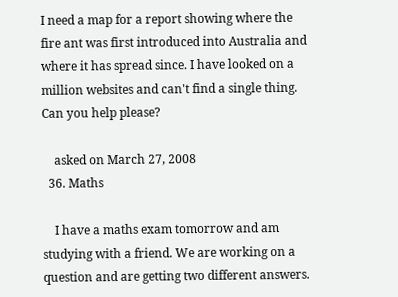I need a map for a report showing where the fire ant was first introduced into Australia and where it has spread since. I have looked on a million websites and can't find a single thing. Can you help please?

    asked on March 27, 2008
  36. Maths

    I have a maths exam tomorrow and am studying with a friend. We are working on a question and are getting two different answers.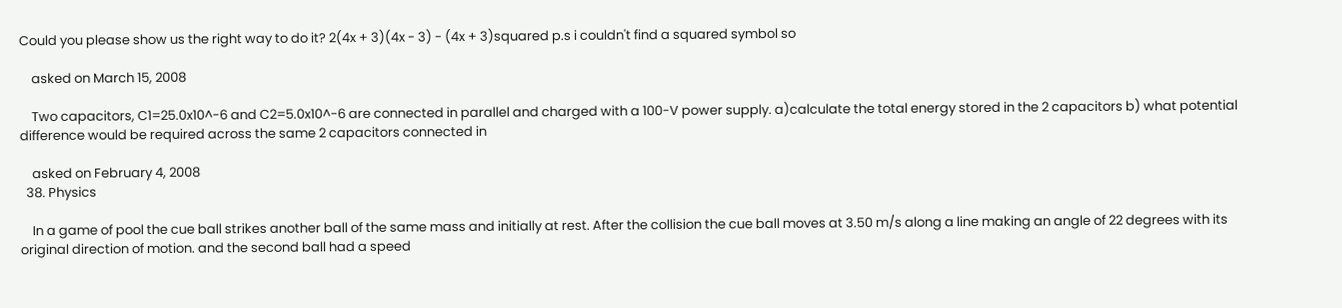Could you please show us the right way to do it? 2(4x + 3)(4x - 3) - (4x + 3)squared p.s i couldn't find a squared symbol so

    asked on March 15, 2008

    Two capacitors, C1=25.0x10^-6 and C2=5.0x10^-6 are connected in parallel and charged with a 100-V power supply. a)calculate the total energy stored in the 2 capacitors b) what potential difference would be required across the same 2 capacitors connected in

    asked on February 4, 2008
  38. Physics

    In a game of pool the cue ball strikes another ball of the same mass and initially at rest. After the collision the cue ball moves at 3.50 m/s along a line making an angle of 22 degrees with its original direction of motion. and the second ball had a speed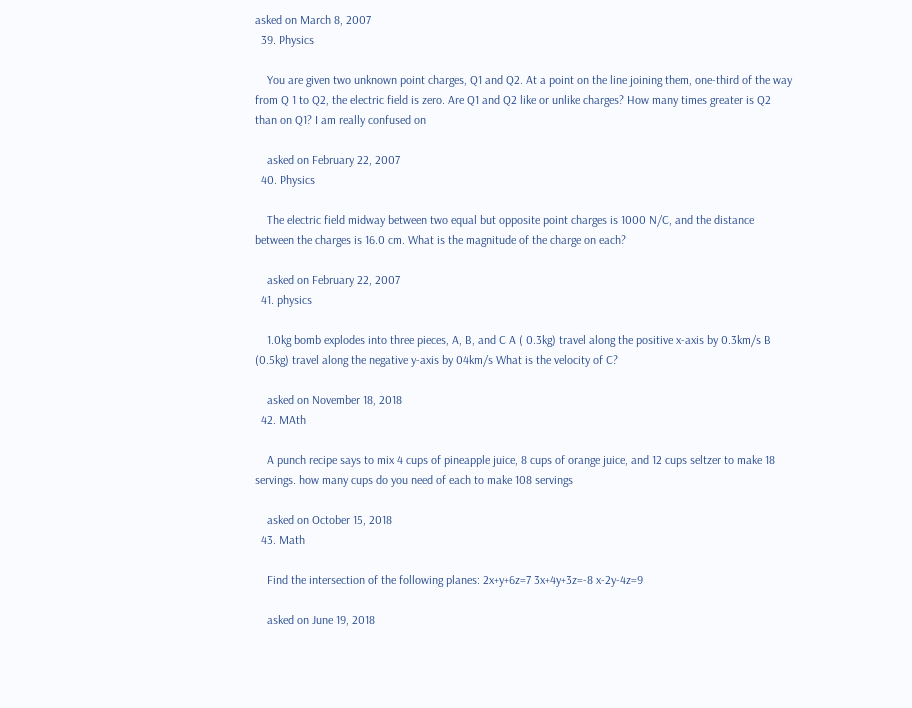asked on March 8, 2007
  39. Physics

    You are given two unknown point charges, Q1 and Q2. At a point on the line joining them, one-third of the way from Q 1 to Q2, the electric field is zero. Are Q1 and Q2 like or unlike charges? How many times greater is Q2 than on Q1? I am really confused on

    asked on February 22, 2007
  40. Physics

    The electric field midway between two equal but opposite point charges is 1000 N/C, and the distance between the charges is 16.0 cm. What is the magnitude of the charge on each?

    asked on February 22, 2007
  41. physics

    1.0kg bomb explodes into three pieces, A, B, and C A ( 0.3kg) travel along the positive x-axis by 0.3km/s B (0.5kg) travel along the negative y-axis by 04km/s What is the velocity of C?

    asked on November 18, 2018
  42. MAth

    A punch recipe says to mix 4 cups of pineapple juice, 8 cups of orange juice, and 12 cups seltzer to make 18 servings. how many cups do you need of each to make 108 servings

    asked on October 15, 2018
  43. Math

    Find the intersection of the following planes: 2x+y+6z=7 3x+4y+3z=-8 x-2y-4z=9

    asked on June 19, 2018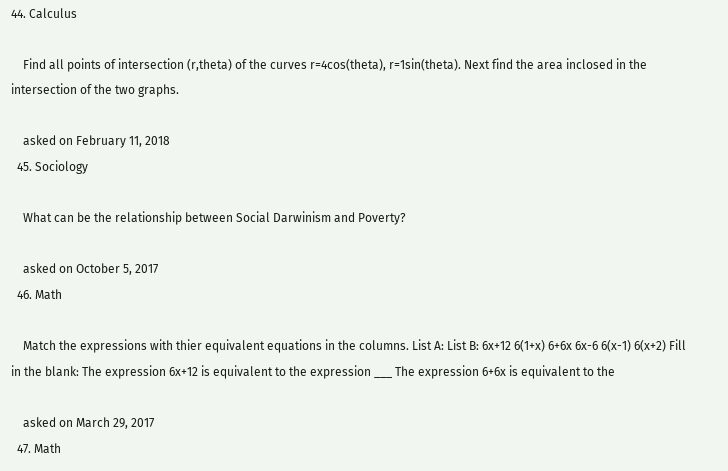44. Calculus

    Find all points of intersection (r,theta) of the curves r=4cos(theta), r=1sin(theta). Next find the area inclosed in the intersection of the two graphs.

    asked on February 11, 2018
  45. Sociology

    What can be the relationship between Social Darwinism and Poverty?

    asked on October 5, 2017
  46. Math

    Match the expressions with thier equivalent equations in the columns. List A: List B: 6x+12 6(1+x) 6+6x 6x-6 6(x-1) 6(x+2) Fill in the blank: The expression 6x+12 is equivalent to the expression ___ The expression 6+6x is equivalent to the

    asked on March 29, 2017
  47. Math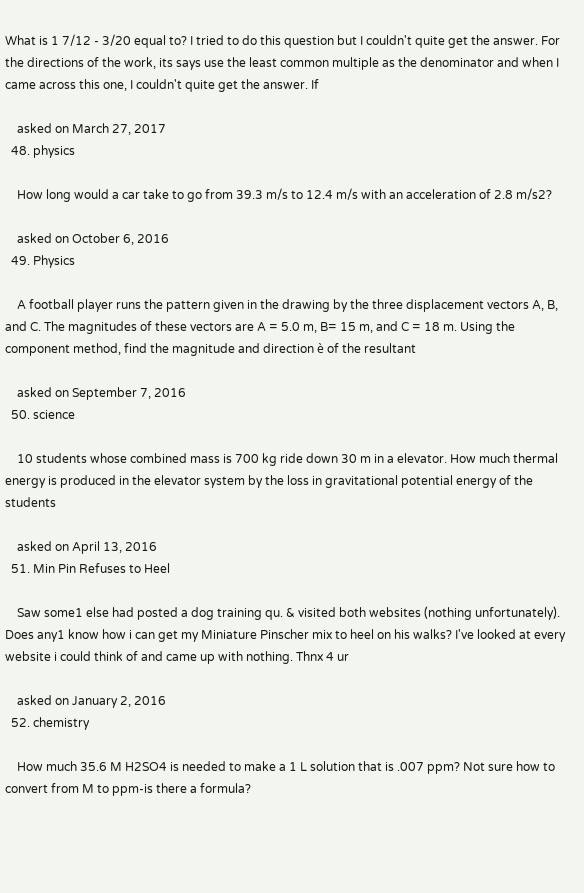What is 1 7/12 - 3/20 equal to? I tried to do this question but I couldn't quite get the answer. For the directions of the work, its says use the least common multiple as the denominator and when I came across this one, I couldn't quite get the answer. If

    asked on March 27, 2017
  48. physics

    How long would a car take to go from 39.3 m/s to 12.4 m/s with an acceleration of 2.8 m/s2?

    asked on October 6, 2016
  49. Physics

    A football player runs the pattern given in the drawing by the three displacement vectors A, B, and C. The magnitudes of these vectors are A = 5.0 m, B= 15 m, and C = 18 m. Using the component method, find the magnitude and direction è of the resultant

    asked on September 7, 2016
  50. science

    10 students whose combined mass is 700 kg ride down 30 m in a elevator. How much thermal energy is produced in the elevator system by the loss in gravitational potential energy of the students

    asked on April 13, 2016
  51. Min Pin Refuses to Heel

    Saw some1 else had posted a dog training qu. & visited both websites (nothing unfortunately). Does any1 know how i can get my Miniature Pinscher mix to heel on his walks? I've looked at every website i could think of and came up with nothing. Thnx 4 ur

    asked on January 2, 2016
  52. chemistry

    How much 35.6 M H2SO4 is needed to make a 1 L solution that is .007 ppm? Not sure how to convert from M to ppm-is there a formula?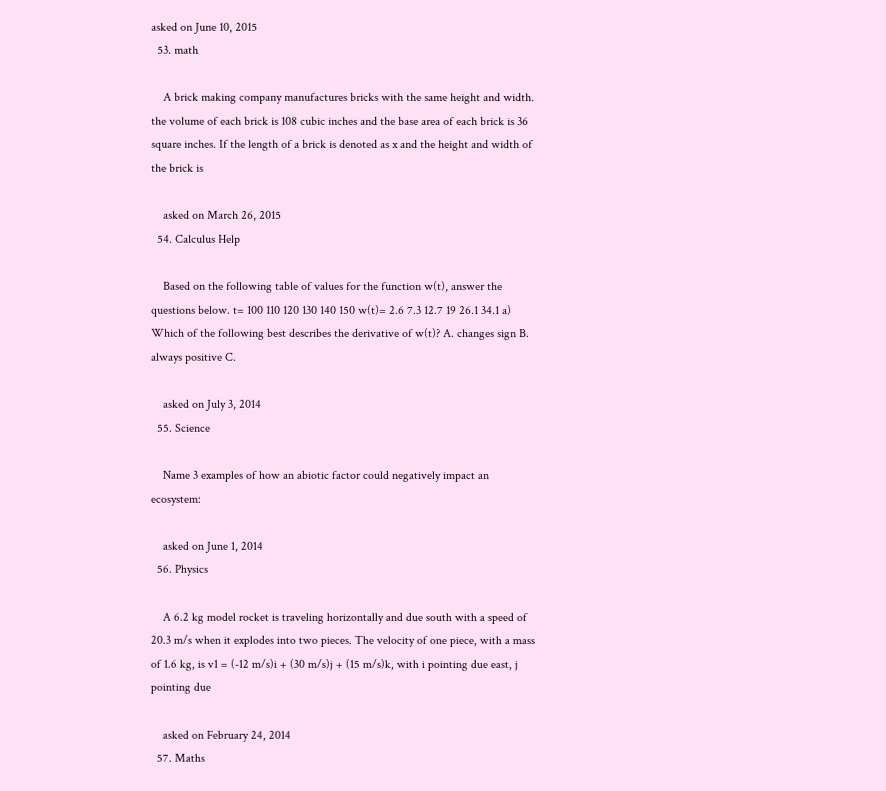asked on June 10, 2015
  53. math

    A brick making company manufactures bricks with the same height and width. the volume of each brick is 108 cubic inches and the base area of each brick is 36 square inches. If the length of a brick is denoted as x and the height and width of the brick is

    asked on March 26, 2015
  54. Calculus Help

    Based on the following table of values for the function w(t), answer the questions below. t= 100 110 120 130 140 150 w(t)= 2.6 7.3 12.7 19 26.1 34.1 a) Which of the following best describes the derivative of w(t)? A. changes sign B. always positive C.

    asked on July 3, 2014
  55. Science

    Name 3 examples of how an abiotic factor could negatively impact an ecosystem:

    asked on June 1, 2014
  56. Physics

    A 6.2 kg model rocket is traveling horizontally and due south with a speed of 20.3 m/s when it explodes into two pieces. The velocity of one piece, with a mass of 1.6 kg, is v1 = (-12 m/s)i + (30 m/s)j + (15 m/s)k, with i pointing due east, j pointing due

    asked on February 24, 2014
  57. Maths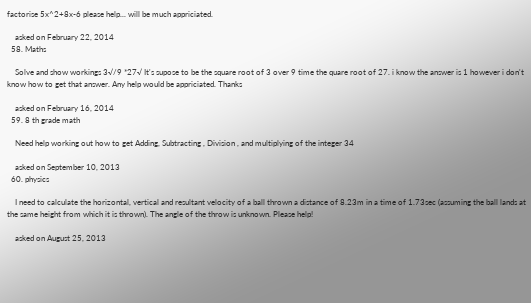factorise 5x^2+8x-6 please help... will be much appriciated.

    asked on February 22, 2014
  58. Maths

    Solve and show workings 3√/9 *27√ It's supose to be the square root of 3 over 9 time the quare root of 27. i know the answer is 1 however i don't know how to get that answer. Any help would be appriciated. Thanks

    asked on February 16, 2014
  59. 8 th grade math

    Need help working out how to get Adding, Subtracting , Division , and multiplying of the integer 34

    asked on September 10, 2013
  60. physics

    I need to calculate the horizontal, vertical and resultant velocity of a ball thrown a distance of 8.23m in a time of 1.73sec (assuming the ball lands at the same height from which it is thrown). The angle of the throw is unknown. Please help!

    asked on August 25, 2013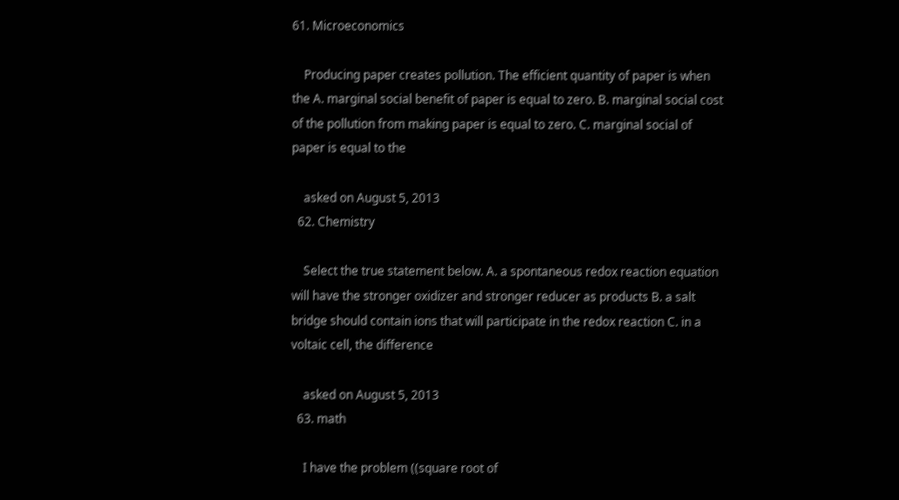61. Microeconomics

    Producing paper creates pollution. The efficient quantity of paper is when the A. marginal social benefit of paper is equal to zero. B. marginal social cost of the pollution from making paper is equal to zero. C. marginal social of paper is equal to the

    asked on August 5, 2013
  62. Chemistry

    Select the true statement below. A. a spontaneous redox reaction equation will have the stronger oxidizer and stronger reducer as products B. a salt bridge should contain ions that will participate in the redox reaction C. in a voltaic cell, the difference

    asked on August 5, 2013
  63. math

    I have the problem ((square root of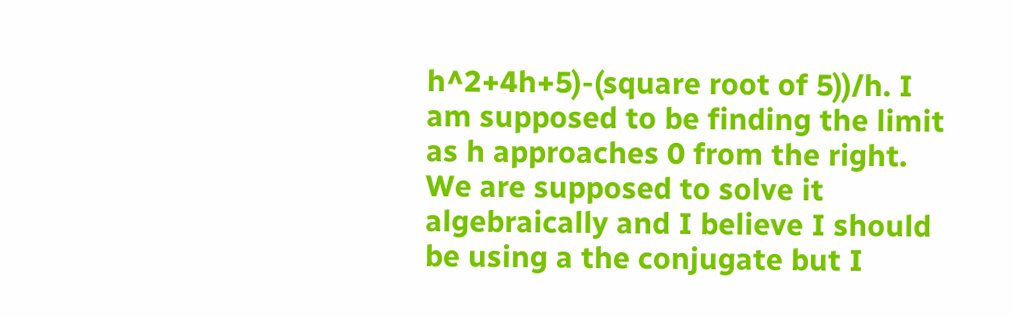h^2+4h+5)-(square root of 5))/h. I am supposed to be finding the limit as h approaches 0 from the right. We are supposed to solve it algebraically and I believe I should be using a the conjugate but I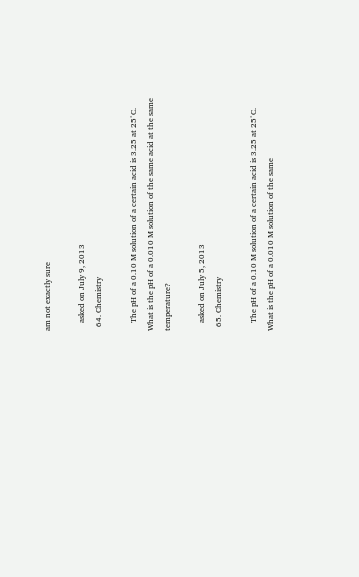am not exactly sure

    asked on July 9, 2013
  64. Chemistry

    The pH of a 0.10 M solution of a certain acid is 3.25 at 25°C. What is the pH of a 0.010 M solution of the same acid at the same temperature?

    asked on July 5, 2013
  65. Chemistry

    The pH of a 0.10 M solution of a certain acid is 3.25 at 25°C. What is the pH of a 0.010 M solution of the same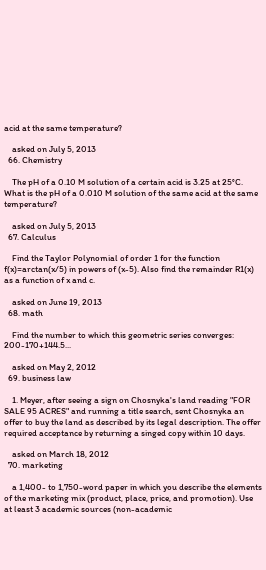acid at the same temperature?

    asked on July 5, 2013
  66. Chemistry

    The pH of a 0.10 M solution of a certain acid is 3.25 at 25°C. What is the pH of a 0.010 M solution of the same acid at the same temperature?

    asked on July 5, 2013
  67. Calculus

    Find the Taylor Polynomial of order 1 for the function f(x)=arctan(x/5) in powers of (x-5). Also find the remainder R1(x) as a function of x and c.

    asked on June 19, 2013
  68. math

    Find the number to which this geometric series converges: 200-170+144.5...

    asked on May 2, 2012
  69. business law

    1. Meyer, after seeing a sign on Chosnyka's land reading "FOR SALE 95 ACRES" and running a title search, sent Chosnyka an offer to buy the land as described by its legal description. The offer required acceptance by returning a singed copy within 10 days.

    asked on March 18, 2012
  70. marketing

    a 1,400- to 1,750-word paper in which you describe the elements of the marketing mix (product, place, price, and promotion). Use at least 3 academic sources (non-academic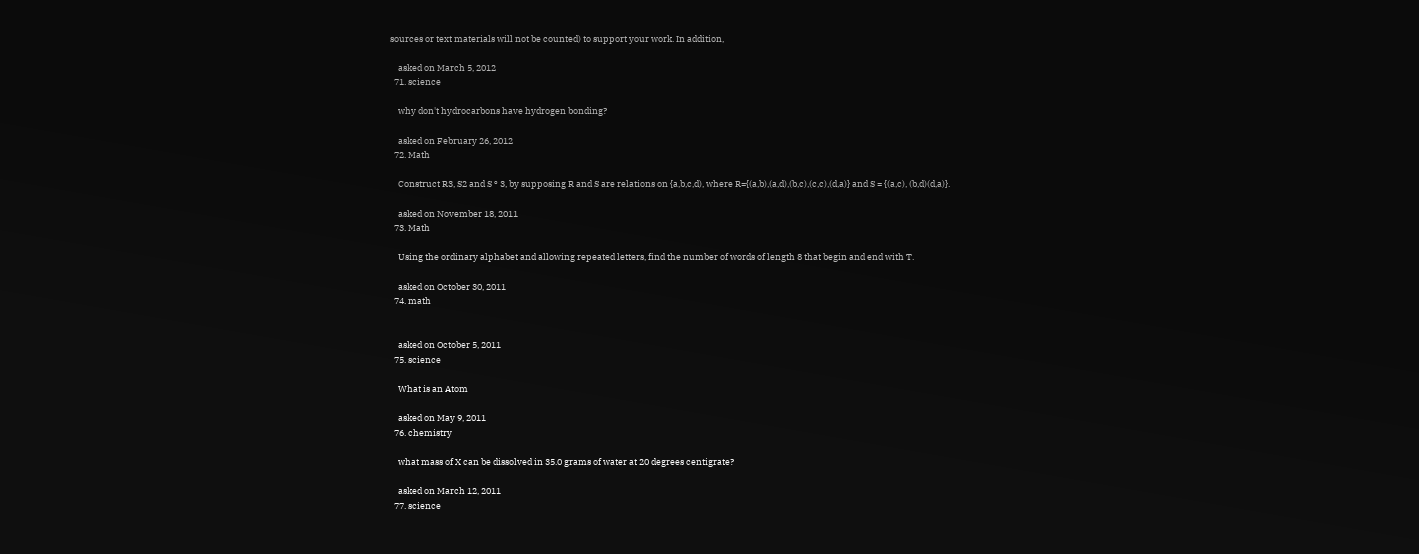sources or text materials will not be counted) to support your work. In addition,

    asked on March 5, 2012
  71. science

    why don't hydrocarbons have hydrogen bonding?

    asked on February 26, 2012
  72. Math

    Construct R3, S2 and S º 3, by supposing R and S are relations on {a,b,c,d), where R={(a,b),(a,d),(b,c),(c,c),(d,a)} and S = {(a,c), (b,d)(d,a)}.

    asked on November 18, 2011
  73. Math

    Using the ordinary alphabet and allowing repeated letters, find the number of words of length 8 that begin and end with T.

    asked on October 30, 2011
  74. math


    asked on October 5, 2011
  75. science

    What is an Atom

    asked on May 9, 2011
  76. chemistry

    what mass of X can be dissolved in 35.0 grams of water at 20 degrees centigrate?

    asked on March 12, 2011
  77. science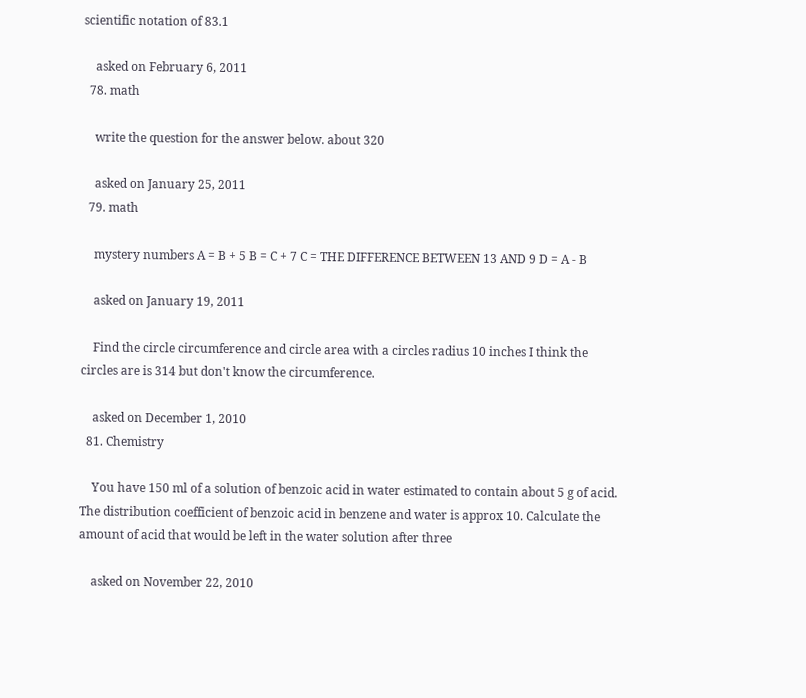scientific notation of 83.1

    asked on February 6, 2011
  78. math

    write the question for the answer below. about 320

    asked on January 25, 2011
  79. math

    mystery numbers A = B + 5 B = C + 7 C = THE DIFFERENCE BETWEEN 13 AND 9 D = A - B

    asked on January 19, 2011

    Find the circle circumference and circle area with a circles radius 10 inches I think the circles are is 314 but don't know the circumference.

    asked on December 1, 2010
  81. Chemistry

    You have 150 ml of a solution of benzoic acid in water estimated to contain about 5 g of acid. The distribution coefficient of benzoic acid in benzene and water is approx 10. Calculate the amount of acid that would be left in the water solution after three

    asked on November 22, 2010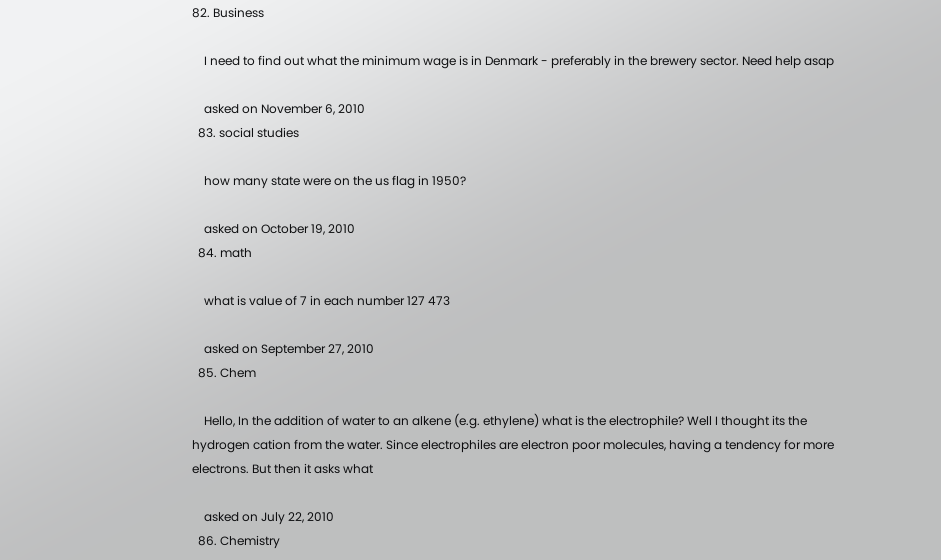82. Business

    I need to find out what the minimum wage is in Denmark - preferably in the brewery sector. Need help asap

    asked on November 6, 2010
  83. social studies

    how many state were on the us flag in 1950?

    asked on October 19, 2010
  84. math

    what is value of 7 in each number 127 473

    asked on September 27, 2010
  85. Chem

    Hello, In the addition of water to an alkene (e.g. ethylene) what is the electrophile? Well I thought its the hydrogen cation from the water. Since electrophiles are electron poor molecules, having a tendency for more electrons. But then it asks what

    asked on July 22, 2010
  86. Chemistry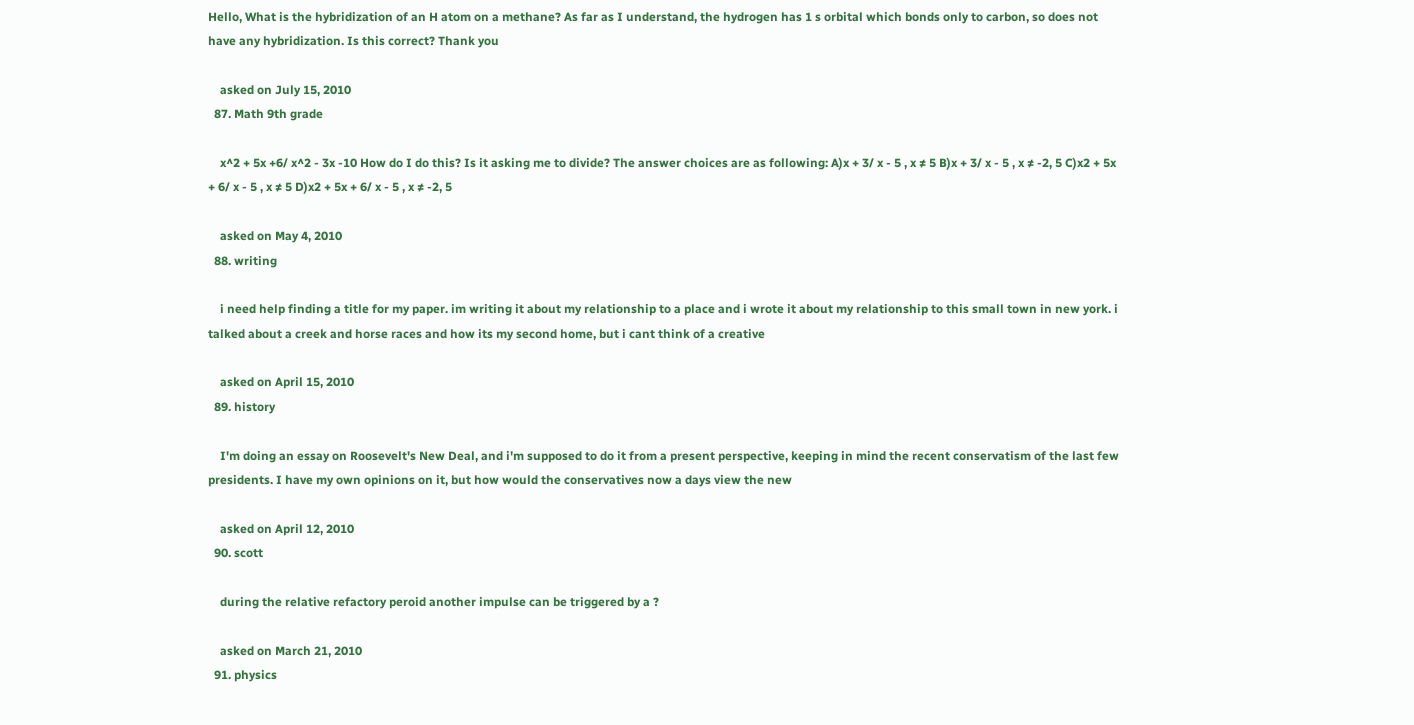Hello, What is the hybridization of an H atom on a methane? As far as I understand, the hydrogen has 1 s orbital which bonds only to carbon, so does not have any hybridization. Is this correct? Thank you

    asked on July 15, 2010
  87. Math 9th grade

    x^2 + 5x +6/ x^2 - 3x -10 How do I do this? Is it asking me to divide? The answer choices are as following: A)x + 3/ x - 5 , x ≠ 5 B)x + 3/ x - 5 , x ≠ -2, 5 C)x2 + 5x + 6/ x - 5 , x ≠ 5 D)x2 + 5x + 6/ x - 5 , x ≠ -2, 5

    asked on May 4, 2010
  88. writing

    i need help finding a title for my paper. im writing it about my relationship to a place and i wrote it about my relationship to this small town in new york. i talked about a creek and horse races and how its my second home, but i cant think of a creative

    asked on April 15, 2010
  89. history

    I'm doing an essay on Roosevelt's New Deal, and i'm supposed to do it from a present perspective, keeping in mind the recent conservatism of the last few presidents. I have my own opinions on it, but how would the conservatives now a days view the new

    asked on April 12, 2010
  90. scott

    during the relative refactory peroid another impulse can be triggered by a ?

    asked on March 21, 2010
  91. physics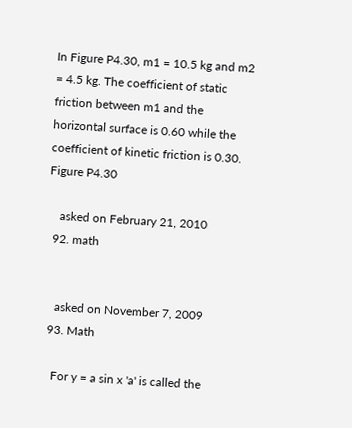In Figure P4.30, m1 = 10.5 kg and m2 = 4.5 kg. The coefficient of static friction between m1 and the horizontal surface is 0.60 while the coefficient of kinetic friction is 0.30. Figure P4.30

    asked on February 21, 2010
  92. math


    asked on November 7, 2009
  93. Math

    For y = a sin x 'a' is called the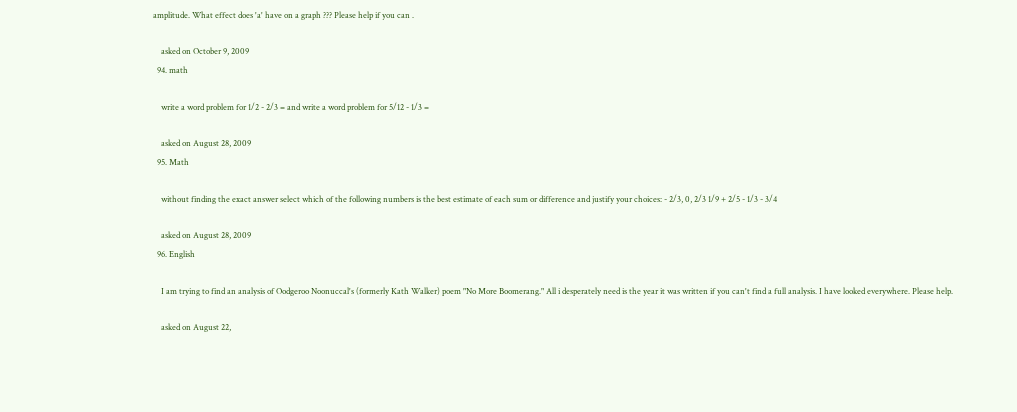amplitude. What effect does 'a' have on a graph ??? Please help if you can .

    asked on October 9, 2009
  94. math

    write a word problem for 1/2 - 2/3 = and write a word problem for 5/12 - 1/3 =

    asked on August 28, 2009
  95. Math

    without finding the exact answer select which of the following numbers is the best estimate of each sum or difference and justify your choices: - 2/3, 0, 2/3 1/9 + 2/5 - 1/3 - 3/4

    asked on August 28, 2009
  96. English

    I am trying to find an analysis of Oodgeroo Noonuccal's (formerly Kath Walker) poem "No More Boomerang." All i desperately need is the year it was written if you can't find a full analysis. I have looked everywhere. Please help.

    asked on August 22,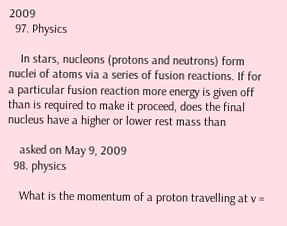2009
  97. Physics

    In stars, nucleons (protons and neutrons) form nuclei of atoms via a series of fusion reactions. If for a particular fusion reaction more energy is given off than is required to make it proceed, does the final nucleus have a higher or lower rest mass than

    asked on May 9, 2009
  98. physics

    What is the momentum of a proton travelling at v =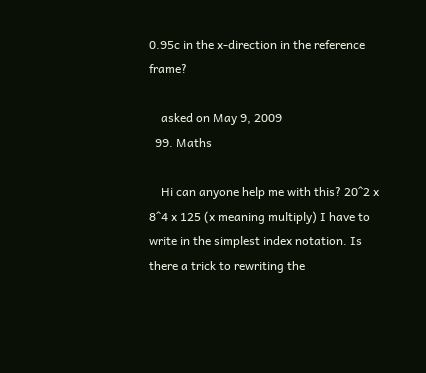0.95c in the x-direction in the reference frame?

    asked on May 9, 2009
  99. Maths

    Hi can anyone help me with this? 20^2 x 8^4 x 125 (x meaning multiply) I have to write in the simplest index notation. Is there a trick to rewriting the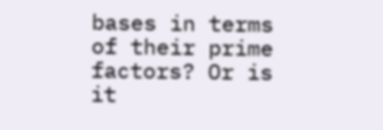bases in terms of their prime factors? Or is it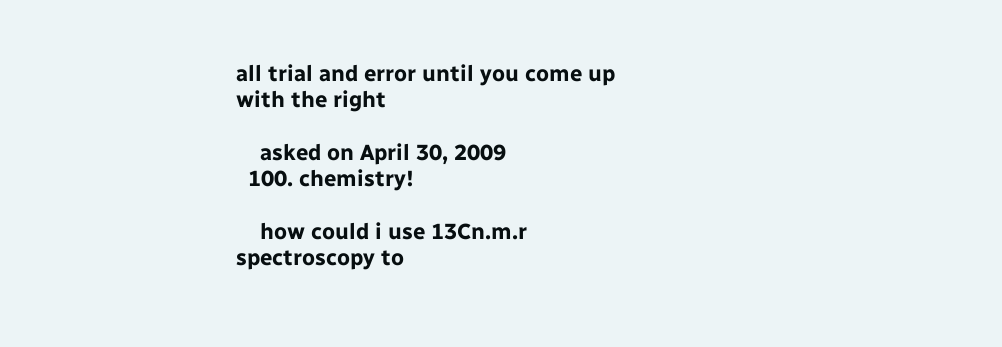all trial and error until you come up with the right

    asked on April 30, 2009
  100. chemistry!

    how could i use 13Cn.m.r spectroscopy to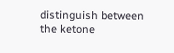distinguish between the ketone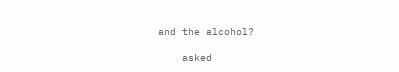and the alcohol?

    asked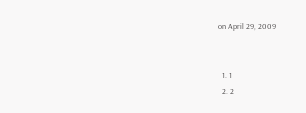on April 29, 2009


  1. 1
  2. 2